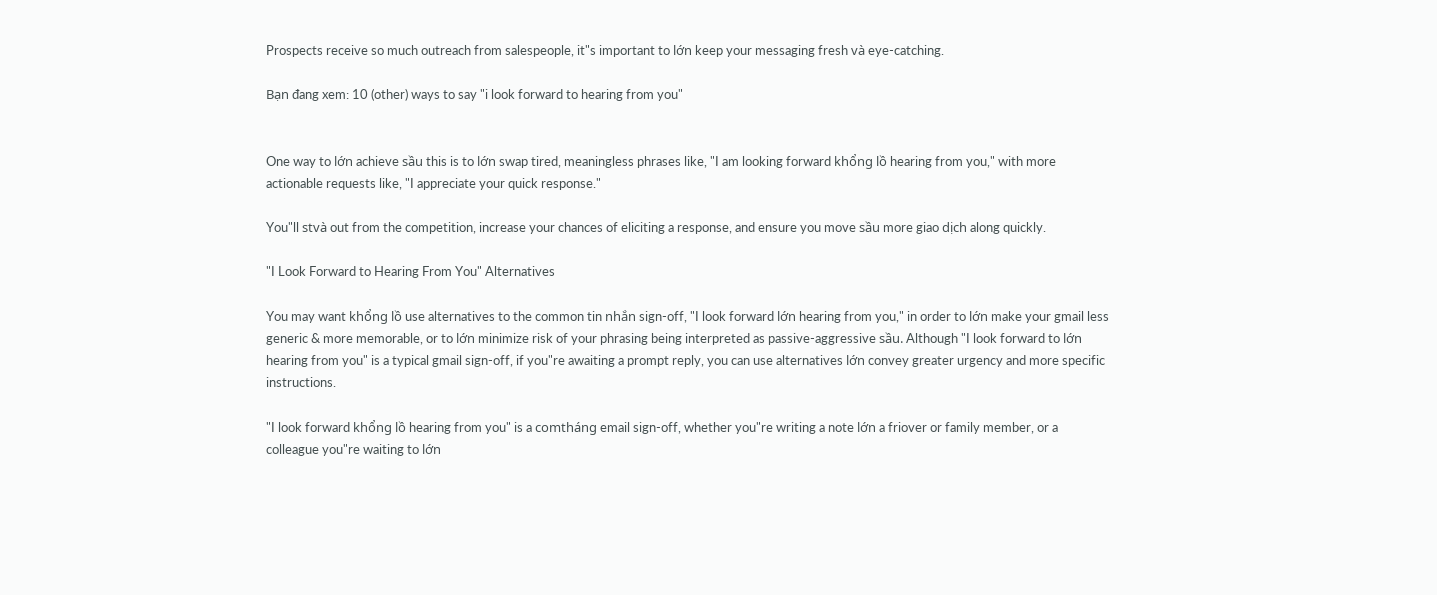Prospects receive so much outreach from salespeople, it"s important to lớn keep your messaging fresh và eye-catching.

Bạn đang xem: 10 (other) ways to say "i look forward to hearing from you"


One way to lớn achieve sầu this is to lớn swap tired, meaningless phrases like, "I am looking forward khổng lồ hearing from you," with more actionable requests like, "I appreciate your quick response."

You"ll stvà out from the competition, increase your chances of eliciting a response, and ensure you move sầu more giao dịch along quickly.

"I Look Forward to Hearing From You" Alternatives

You may want khổng lồ use alternatives to the common tin nhắn sign-off, "I look forward lớn hearing from you," in order to lớn make your gmail less generic & more memorable, or to lớn minimize risk of your phrasing being interpreted as passive-aggressive sầu. Although "I look forward to lớn hearing from you" is a typical gmail sign-off, if you"re awaiting a prompt reply, you can use alternatives lớn convey greater urgency and more specific instructions.

"I look forward khổng lồ hearing from you" is a comtháng email sign-off, whether you"re writing a note lớn a friover or family member, or a colleague you"re waiting to lớn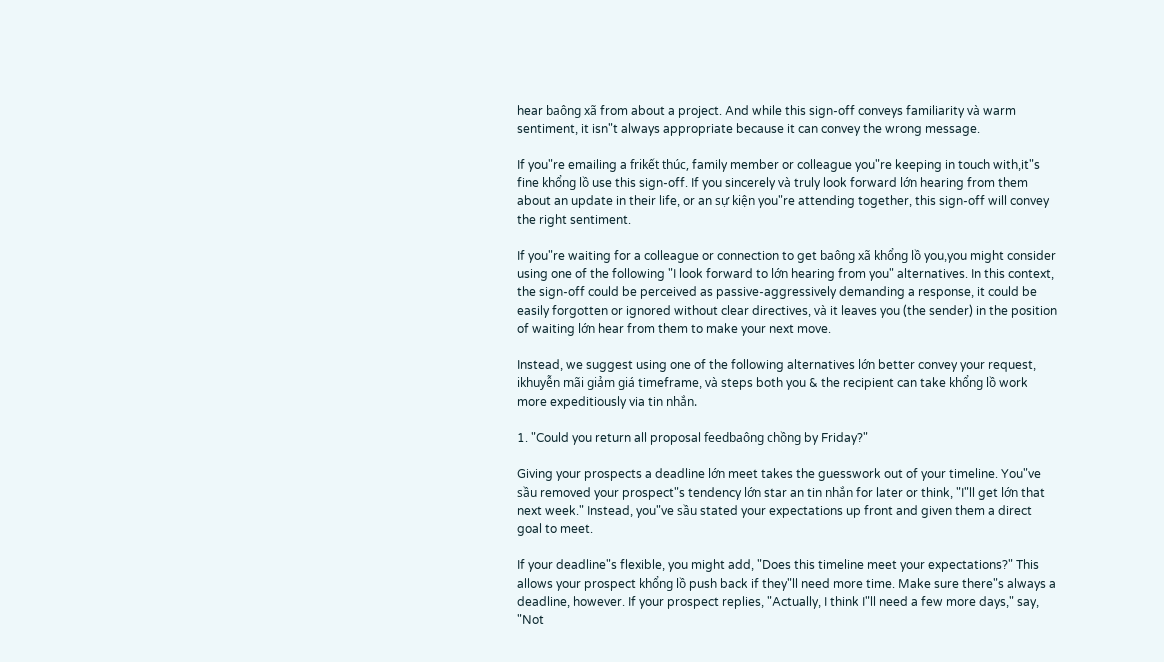hear baông xã from about a project. And while this sign-off conveys familiarity và warm sentiment, it isn"t always appropriate because it can convey the wrong message.

If you"re emailing a frikết thúc, family member or colleague you"re keeping in touch with,it"s fine khổng lồ use this sign-off. If you sincerely và truly look forward lớn hearing from them about an update in their life, or an sự kiện you"re attending together, this sign-off will convey the right sentiment.

If you"re waiting for a colleague or connection to get baông xã khổng lồ you,you might consider using one of the following "I look forward to lớn hearing from you" alternatives. In this context, the sign-off could be perceived as passive-aggressively demanding a response, it could be easily forgotten or ignored without clear directives, và it leaves you (the sender) in the position of waiting lớn hear from them to make your next move.

Instead, we suggest using one of the following alternatives lớn better convey your request, ikhuyễn mãi giảm giá timeframe, và steps both you & the recipient can take khổng lồ work more expeditiously via tin nhắn.

1. "Could you return all proposal feedbaông chồng by Friday?"

Giving your prospects a deadline lớn meet takes the guesswork out of your timeline. You"ve sầu removed your prospect"s tendency lớn star an tin nhắn for later or think, "I"ll get lớn that next week." Instead, you"ve sầu stated your expectations up front and given them a direct goal to meet.

If your deadline"s flexible, you might add, "Does this timeline meet your expectations?" This allows your prospect khổng lồ push back if they"ll need more time. Make sure there"s always a deadline, however. If your prospect replies, "Actually, I think I"ll need a few more days," say, "Not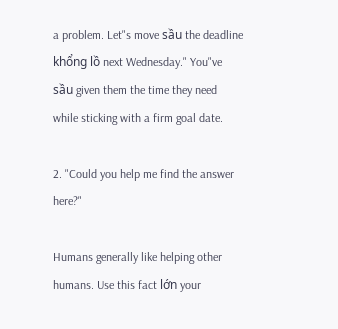a problem. Let"s move sầu the deadline khổng lồ next Wednesday." You"ve sầu given them the time they need while sticking with a firm goal date.

2. "Could you help me find the answer here?"

Humans generally like helping other humans. Use this fact lớn your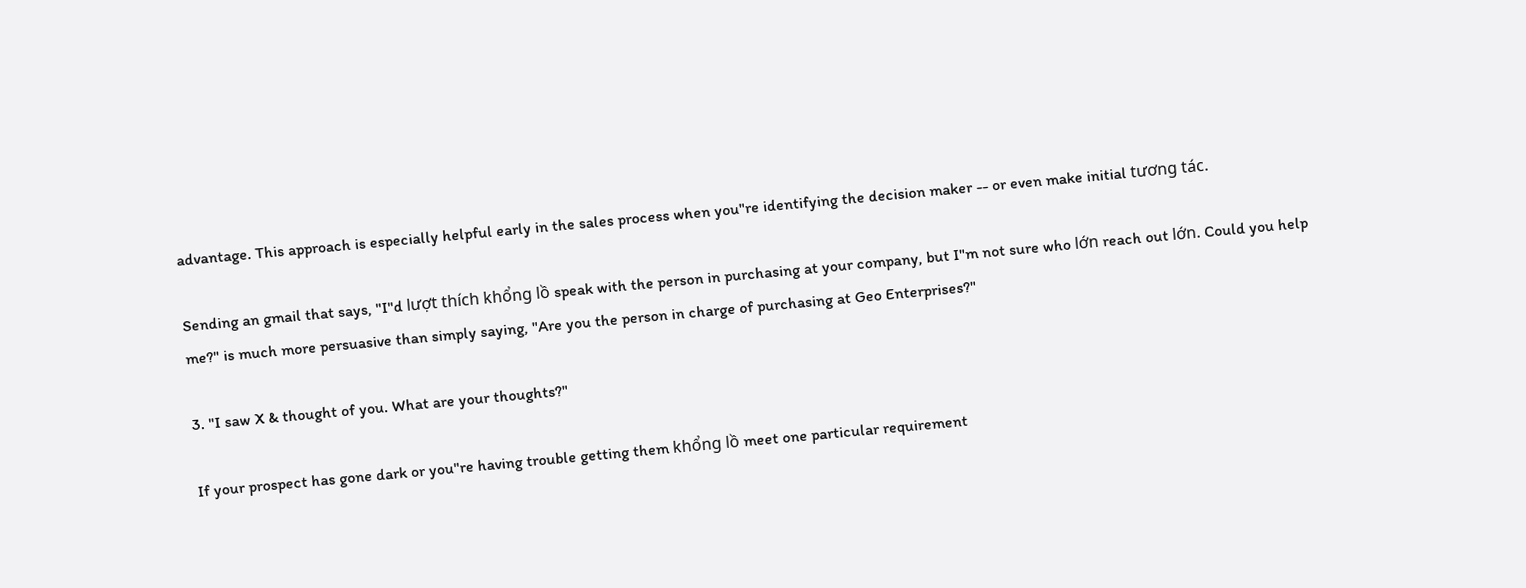advantage. This approach is especially helpful early in the sales process when you"re identifying the decision maker -- or even make initial tương tác.

Sending an gmail that says, "I"d lượt thích khổng lồ speak with the person in purchasing at your company, but I"m not sure who lớn reach out lớn. Could you help me?" is much more persuasive than simply saying, "Are you the person in charge of purchasing at Geo Enterprises?"

3. "I saw X & thought of you. What are your thoughts?"

If your prospect has gone dark or you"re having trouble getting them khổng lồ meet one particular requirement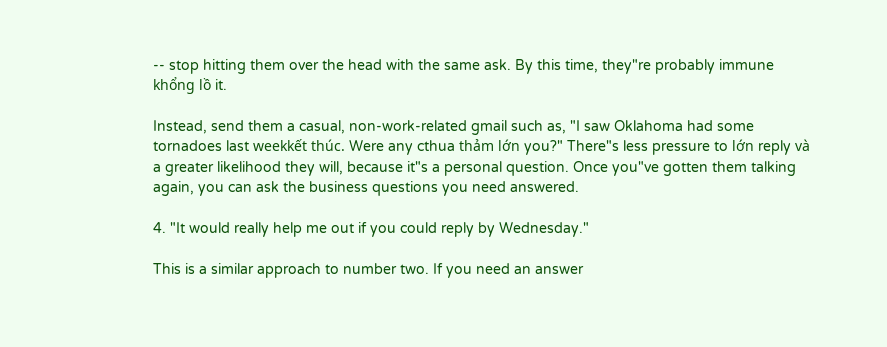-- stop hitting them over the head with the same ask. By this time, they"re probably immune khổng lồ it.

Instead, send them a casual, non-work-related gmail such as, "I saw Oklahoma had some tornadoes last weekkết thúc. Were any cthua thảm lớn you?" There"s less pressure to lớn reply và a greater likelihood they will, because it"s a personal question. Once you"ve gotten them talking again, you can ask the business questions you need answered.

4. "It would really help me out if you could reply by Wednesday."

This is a similar approach to number two. If you need an answer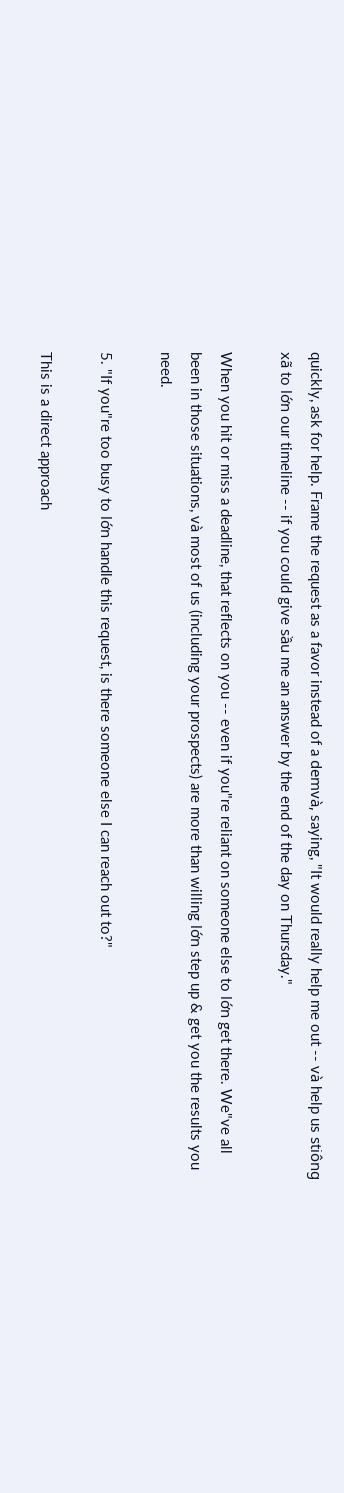quickly, ask for help. Frame the request as a favor instead of a demvà, saying, "It would really help me out -- và help us stiông xã to lớn our timeline -- if you could give sầu me an answer by the end of the day on Thursday."

When you hit or miss a deadline, that reflects on you -- even if you"re reliant on someone else to lớn get there. We"ve all been in those situations, và most of us (including your prospects) are more than willing lớn step up & get you the results you need.

5. "If you"re too busy to lớn handle this request, is there someone else I can reach out to?"

This is a direct approach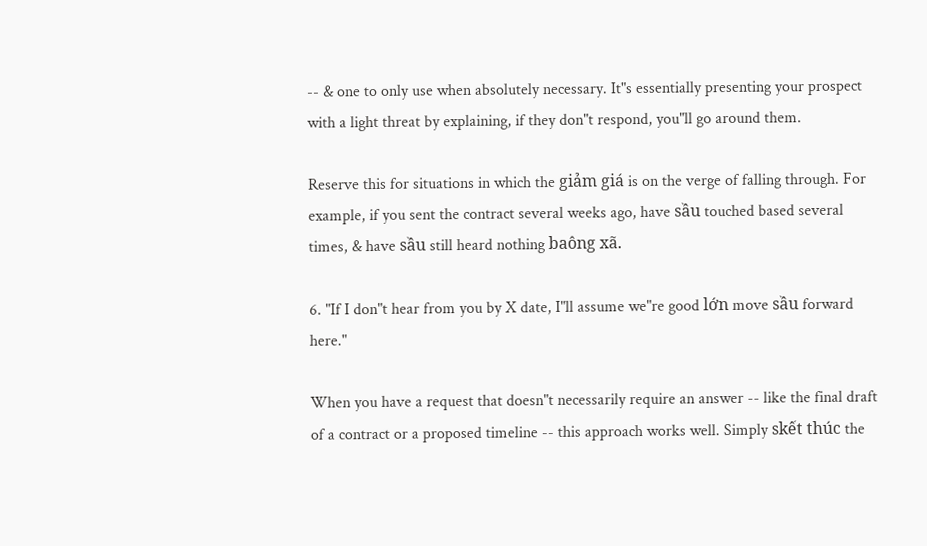-- & one to only use when absolutely necessary. It"s essentially presenting your prospect with a light threat by explaining, if they don"t respond, you"ll go around them.

Reserve this for situations in which the giảm giá is on the verge of falling through. For example, if you sent the contract several weeks ago, have sầu touched based several times, & have sầu still heard nothing baông xã.

6. "If I don"t hear from you by X date, I"ll assume we"re good lớn move sầu forward here."

When you have a request that doesn"t necessarily require an answer -- like the final draft of a contract or a proposed timeline -- this approach works well. Simply skết thúc the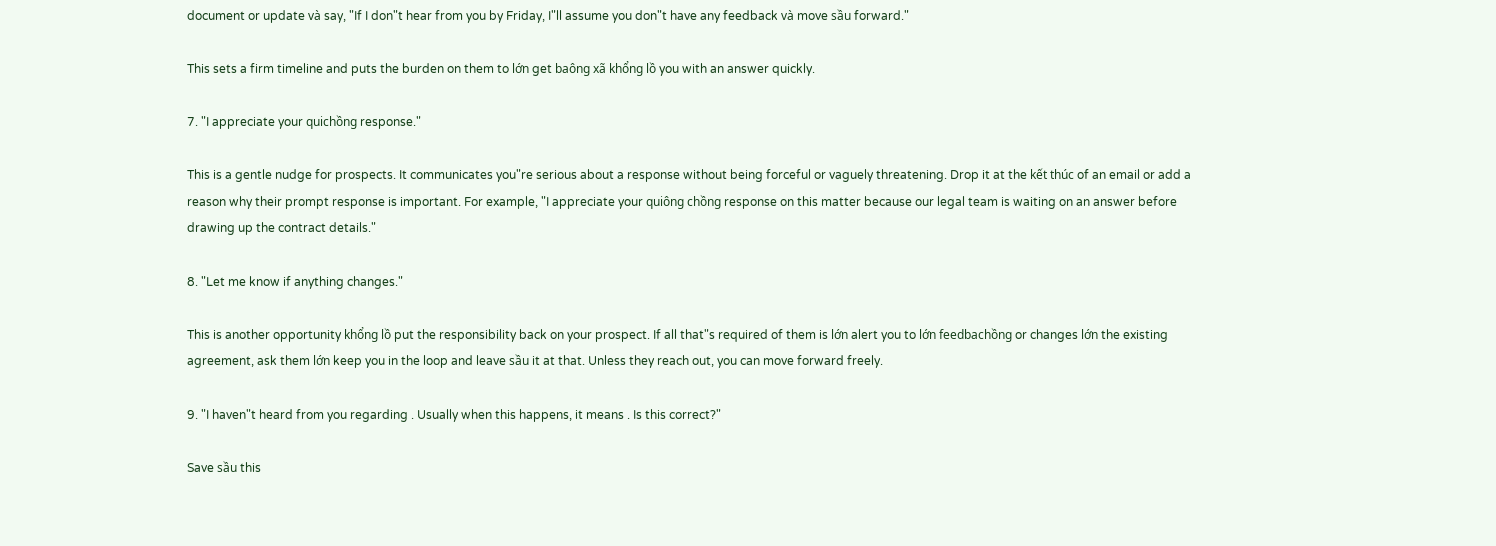document or update và say, "If I don"t hear from you by Friday, I"ll assume you don"t have any feedback và move sầu forward."

This sets a firm timeline and puts the burden on them to lớn get baông xã khổng lồ you with an answer quickly.

7. "I appreciate your quichồng response."

This is a gentle nudge for prospects. It communicates you"re serious about a response without being forceful or vaguely threatening. Drop it at the kết thúc of an email or add a reason why their prompt response is important. For example, "I appreciate your quiông chồng response on this matter because our legal team is waiting on an answer before drawing up the contract details."

8. "Let me know if anything changes."

This is another opportunity khổng lồ put the responsibility back on your prospect. If all that"s required of them is lớn alert you to lớn feedbachồng or changes lớn the existing agreement, ask them lớn keep you in the loop and leave sầu it at that. Unless they reach out, you can move forward freely.

9. "I haven"t heard from you regarding . Usually when this happens, it means . Is this correct?"

Save sầu this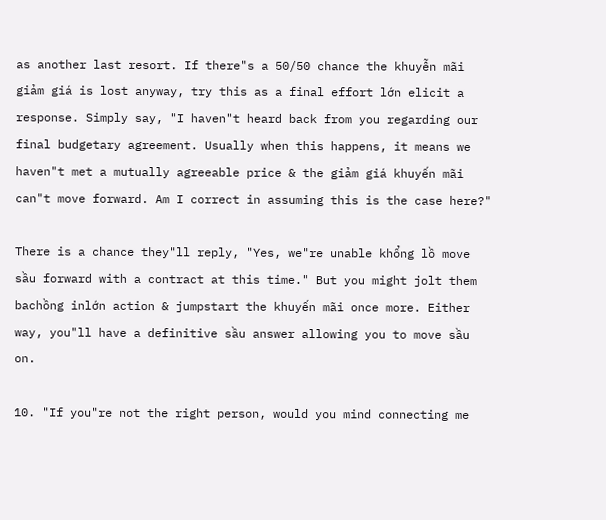as another last resort. If there"s a 50/50 chance the khuyễn mãi giảm giá is lost anyway, try this as a final effort lớn elicit a response. Simply say, "I haven"t heard back from you regarding our final budgetary agreement. Usually when this happens, it means we haven"t met a mutually agreeable price & the giảm giá khuyến mãi can"t move forward. Am I correct in assuming this is the case here?"

There is a chance they"ll reply, "Yes, we"re unable khổng lồ move sầu forward with a contract at this time." But you might jolt them bachồng inlớn action & jumpstart the khuyến mãi once more. Either way, you"ll have a definitive sầu answer allowing you to move sầu on.

10. "If you"re not the right person, would you mind connecting me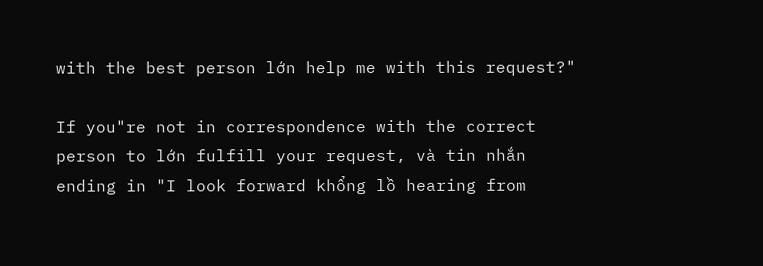with the best person lớn help me with this request?"

If you"re not in correspondence with the correct person to lớn fulfill your request, và tin nhắn ending in "I look forward khổng lồ hearing from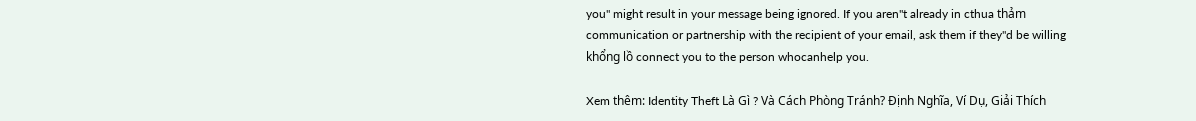you" might result in your message being ignored. If you aren"t already in cthua thảm communication or partnership with the recipient of your email, ask them if they"d be willing khổng lồ connect you to the person whocanhelp you.

Xem thêm: Identity Theft Là Gì ? Và Cách Phòng Tránh? Định Nghĩa, Ví Dụ, Giải Thích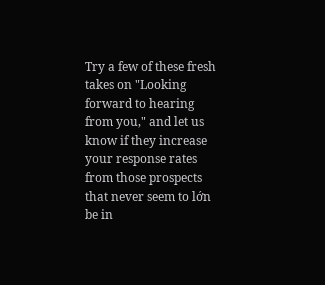Try a few of these fresh takes on "Looking forward to hearing from you," and let us know if they increase your response rates from those prospects that never seem to lớn be in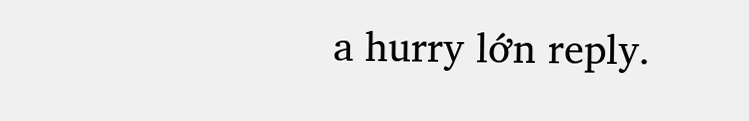a hurry lớn reply.